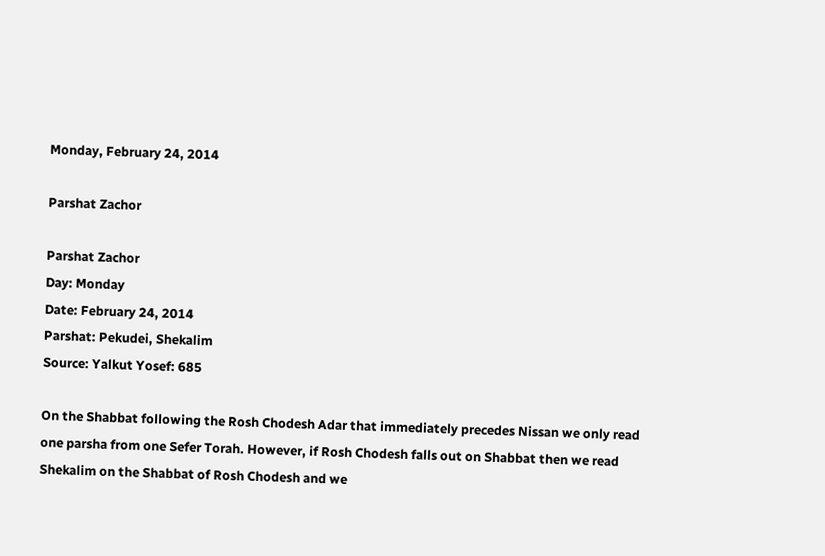Monday, February 24, 2014

Parshat Zachor

Parshat Zachor
Day: Monday
Date: February 24, 2014
Parshat: Pekudei, Shekalim
Source: Yalkut Yosef: 685

On the Shabbat following the Rosh Chodesh Adar that immediately precedes Nissan we only read one parsha from one Sefer Torah. However, if Rosh Chodesh falls out on Shabbat then we read Shekalim on the Shabbat of Rosh Chodesh and we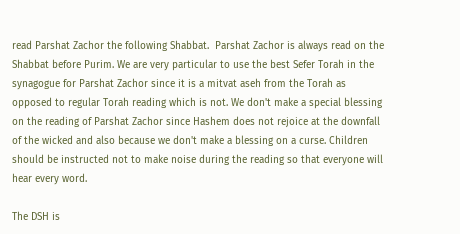read Parshat Zachor the following Shabbat.  Parshat Zachor is always read on the Shabbat before Purim. We are very particular to use the best Sefer Torah in the synagogue for Parshat Zachor since it is a mitvat aseh from the Torah as opposed to regular Torah reading which is not. We don't make a special blessing on the reading of Parshat Zachor since Hashem does not rejoice at the downfall of the wicked and also because we don't make a blessing on a curse. Children should be instructed not to make noise during the reading so that everyone will hear every word.

The DSH is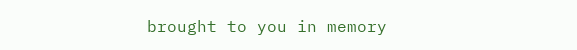brought to you in memory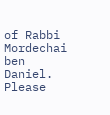of Rabbi Mordechai ben Daniel. Please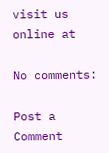visit us online at

No comments:

Post a Comment